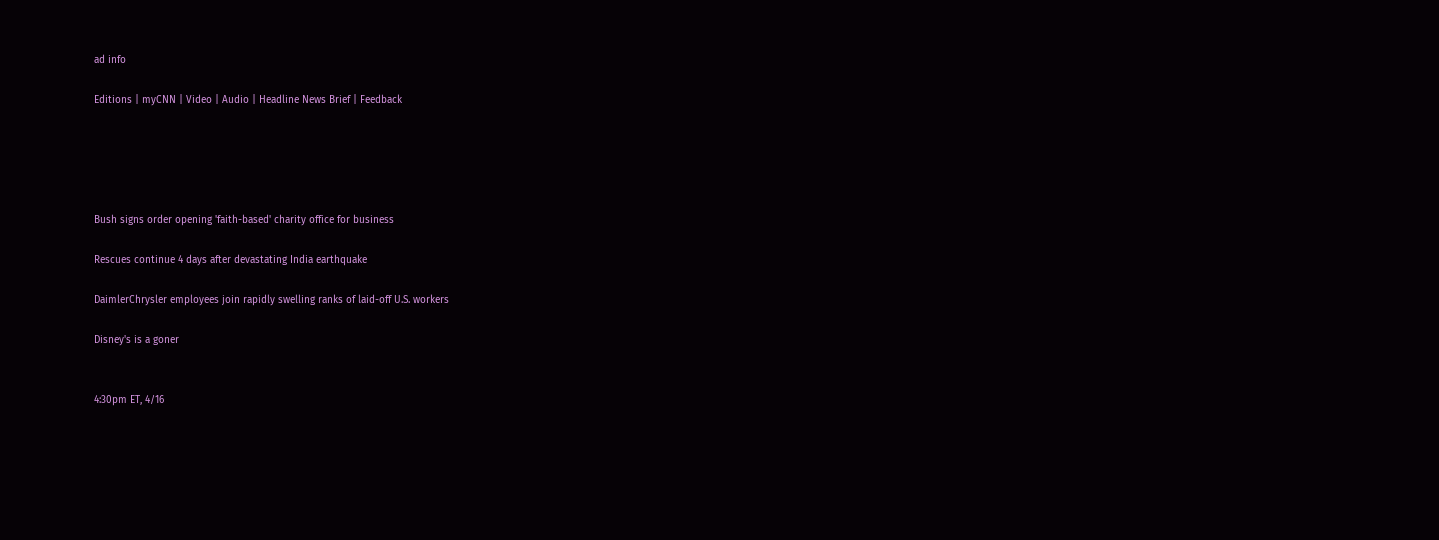ad info

Editions | myCNN | Video | Audio | Headline News Brief | Feedback





Bush signs order opening 'faith-based' charity office for business

Rescues continue 4 days after devastating India earthquake

DaimlerChrysler employees join rapidly swelling ranks of laid-off U.S. workers

Disney's is a goner


4:30pm ET, 4/16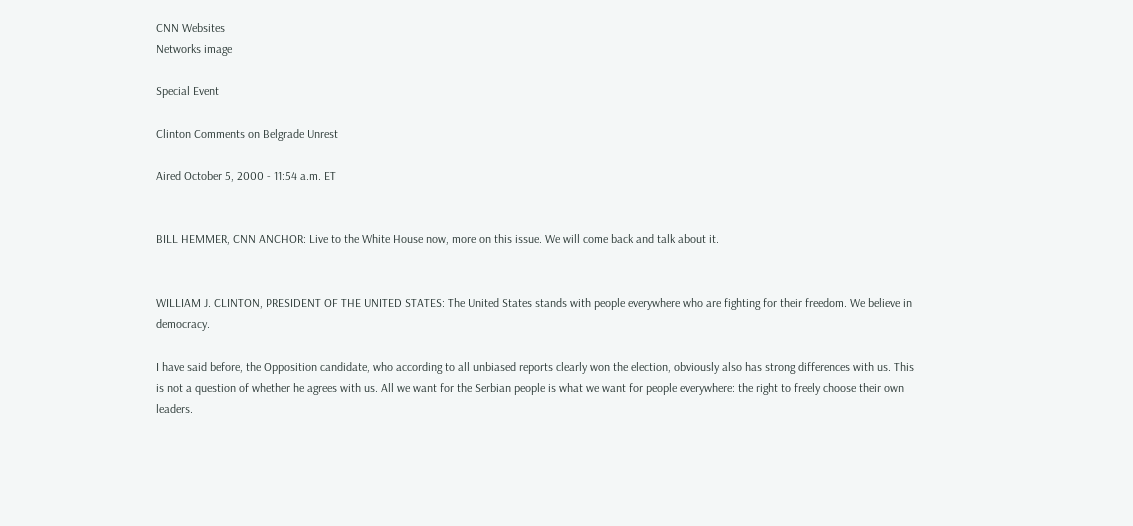CNN Websites
Networks image

Special Event

Clinton Comments on Belgrade Unrest

Aired October 5, 2000 - 11:54 a.m. ET


BILL HEMMER, CNN ANCHOR: Live to the White House now, more on this issue. We will come back and talk about it.


WILLIAM J. CLINTON, PRESIDENT OF THE UNITED STATES: The United States stands with people everywhere who are fighting for their freedom. We believe in democracy.

I have said before, the Opposition candidate, who according to all unbiased reports clearly won the election, obviously also has strong differences with us. This is not a question of whether he agrees with us. All we want for the Serbian people is what we want for people everywhere: the right to freely choose their own leaders.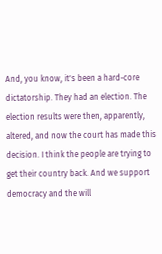And, you know, it's been a hard-core dictatorship. They had an election. The election results were then, apparently, altered, and now the court has made this decision. I think the people are trying to get their country back. And we support democracy and the will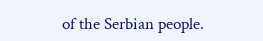of the Serbian people.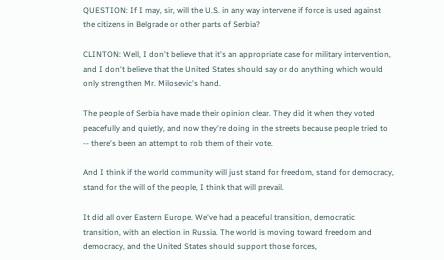QUESTION: If I may, sir, will the U.S. in any way intervene if force is used against the citizens in Belgrade or other parts of Serbia?

CLINTON: Well, I don't believe that it's an appropriate case for military intervention, and I don't believe that the United States should say or do anything which would only strengthen Mr. Milosevic's hand.

The people of Serbia have made their opinion clear. They did it when they voted peacefully and quietly, and now they're doing in the streets because people tried to -- there's been an attempt to rob them of their vote.

And I think if the world community will just stand for freedom, stand for democracy, stand for the will of the people, I think that will prevail.

It did all over Eastern Europe. We've had a peaceful transition, democratic transition, with an election in Russia. The world is moving toward freedom and democracy, and the United States should support those forces,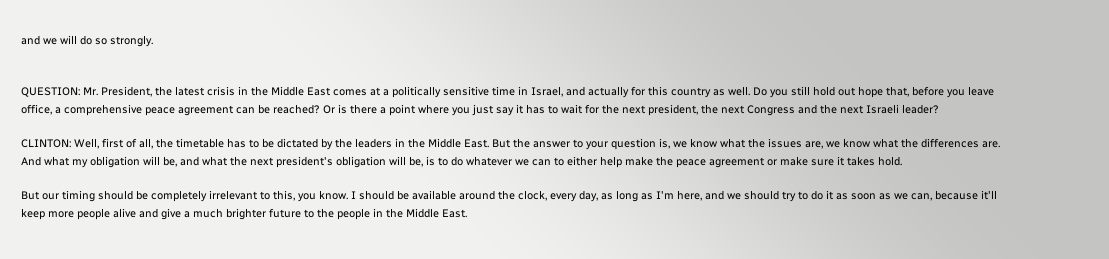and we will do so strongly.


QUESTION: Mr. President, the latest crisis in the Middle East comes at a politically sensitive time in Israel, and actually for this country as well. Do you still hold out hope that, before you leave office, a comprehensive peace agreement can be reached? Or is there a point where you just say it has to wait for the next president, the next Congress and the next Israeli leader?

CLINTON: Well, first of all, the timetable has to be dictated by the leaders in the Middle East. But the answer to your question is, we know what the issues are, we know what the differences are. And what my obligation will be, and what the next president's obligation will be, is to do whatever we can to either help make the peace agreement or make sure it takes hold.

But our timing should be completely irrelevant to this, you know. I should be available around the clock, every day, as long as I'm here, and we should try to do it as soon as we can, because it'll keep more people alive and give a much brighter future to the people in the Middle East.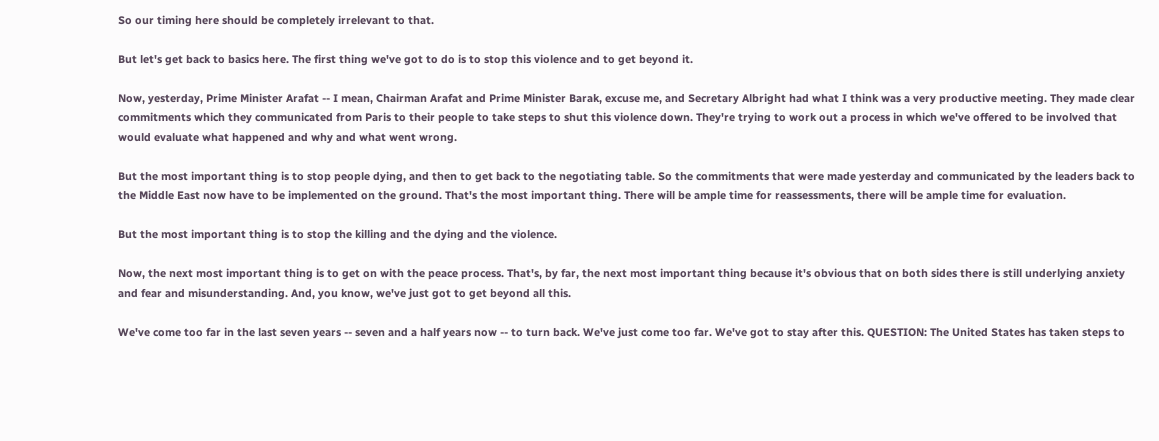So our timing here should be completely irrelevant to that.

But let's get back to basics here. The first thing we've got to do is to stop this violence and to get beyond it.

Now, yesterday, Prime Minister Arafat -- I mean, Chairman Arafat and Prime Minister Barak, excuse me, and Secretary Albright had what I think was a very productive meeting. They made clear commitments which they communicated from Paris to their people to take steps to shut this violence down. They're trying to work out a process in which we've offered to be involved that would evaluate what happened and why and what went wrong.

But the most important thing is to stop people dying, and then to get back to the negotiating table. So the commitments that were made yesterday and communicated by the leaders back to the Middle East now have to be implemented on the ground. That's the most important thing. There will be ample time for reassessments, there will be ample time for evaluation.

But the most important thing is to stop the killing and the dying and the violence.

Now, the next most important thing is to get on with the peace process. That's, by far, the next most important thing because it's obvious that on both sides there is still underlying anxiety and fear and misunderstanding. And, you know, we've just got to get beyond all this.

We've come too far in the last seven years -- seven and a half years now -- to turn back. We've just come too far. We've got to stay after this. QUESTION: The United States has taken steps to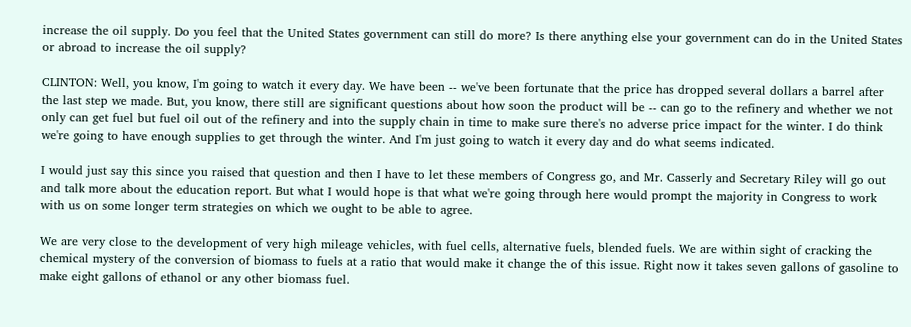increase the oil supply. Do you feel that the United States government can still do more? Is there anything else your government can do in the United States or abroad to increase the oil supply?

CLINTON: Well, you know, I'm going to watch it every day. We have been -- we've been fortunate that the price has dropped several dollars a barrel after the last step we made. But, you know, there still are significant questions about how soon the product will be -- can go to the refinery and whether we not only can get fuel but fuel oil out of the refinery and into the supply chain in time to make sure there's no adverse price impact for the winter. I do think we're going to have enough supplies to get through the winter. And I'm just going to watch it every day and do what seems indicated.

I would just say this since you raised that question and then I have to let these members of Congress go, and Mr. Casserly and Secretary Riley will go out and talk more about the education report. But what I would hope is that what we're going through here would prompt the majority in Congress to work with us on some longer term strategies on which we ought to be able to agree.

We are very close to the development of very high mileage vehicles, with fuel cells, alternative fuels, blended fuels. We are within sight of cracking the chemical mystery of the conversion of biomass to fuels at a ratio that would make it change the of this issue. Right now it takes seven gallons of gasoline to make eight gallons of ethanol or any other biomass fuel.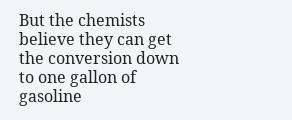But the chemists believe they can get the conversion down to one gallon of gasoline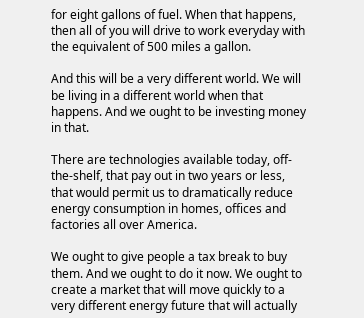for eight gallons of fuel. When that happens, then all of you will drive to work everyday with the equivalent of 500 miles a gallon.

And this will be a very different world. We will be living in a different world when that happens. And we ought to be investing money in that.

There are technologies available today, off-the-shelf, that pay out in two years or less, that would permit us to dramatically reduce energy consumption in homes, offices and factories all over America.

We ought to give people a tax break to buy them. And we ought to do it now. We ought to create a market that will move quickly to a very different energy future that will actually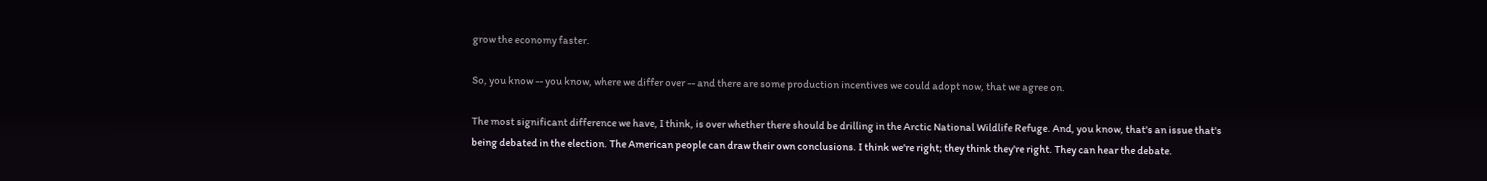grow the economy faster.

So, you know -- you know, where we differ over -- and there are some production incentives we could adopt now, that we agree on.

The most significant difference we have, I think, is over whether there should be drilling in the Arctic National Wildlife Refuge. And, you know, that's an issue that's being debated in the election. The American people can draw their own conclusions. I think we're right; they think they're right. They can hear the debate.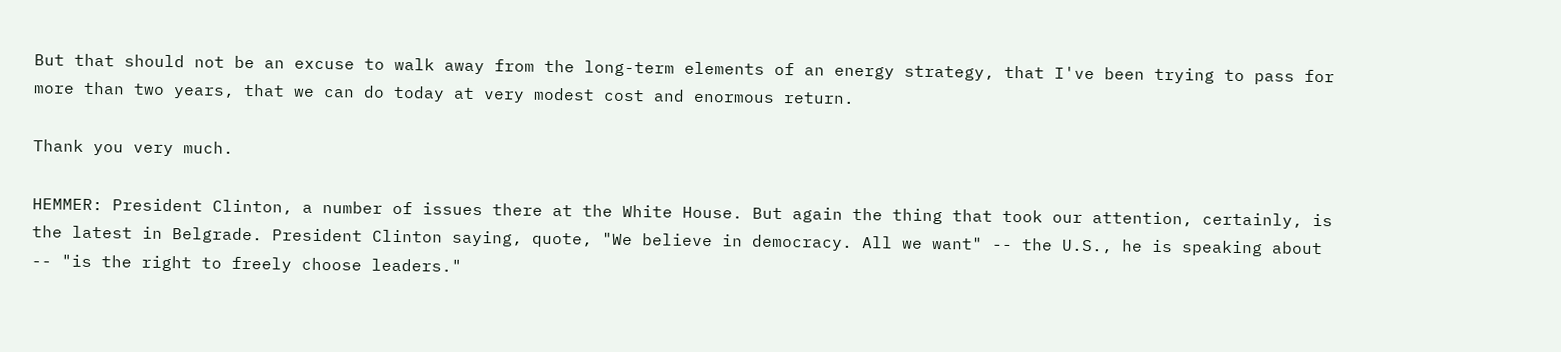But that should not be an excuse to walk away from the long-term elements of an energy strategy, that I've been trying to pass for more than two years, that we can do today at very modest cost and enormous return.

Thank you very much.

HEMMER: President Clinton, a number of issues there at the White House. But again the thing that took our attention, certainly, is the latest in Belgrade. President Clinton saying, quote, "We believe in democracy. All we want" -- the U.S., he is speaking about -- "is the right to freely choose leaders."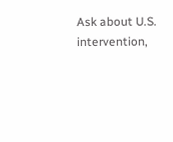Ask about U.S. intervention,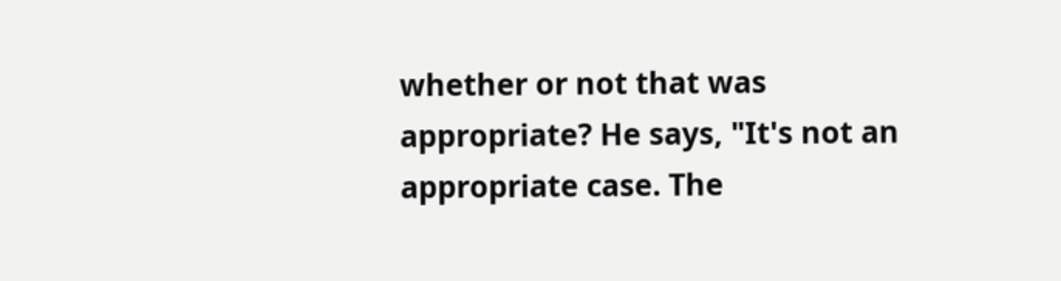whether or not that was appropriate? He says, "It's not an appropriate case. The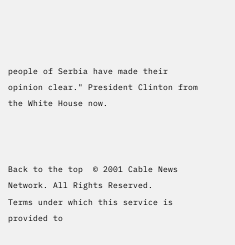people of Serbia have made their opinion clear." President Clinton from the White House now.



Back to the top  © 2001 Cable News Network. All Rights Reserved.
Terms under which this service is provided to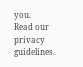you.
Read our privacy guidelines.